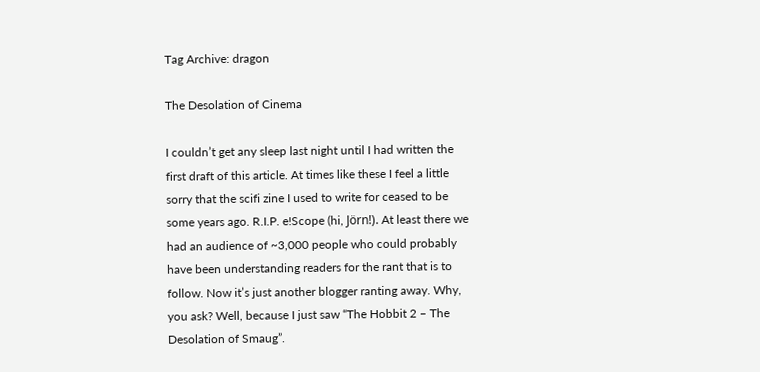Tag Archive: dragon

The Desolation of Cinema

I couldn’t get any sleep last night until I had written the first draft of this article. At times like these I feel a little sorry that the scifi zine I used to write for ceased to be some years ago. R.I.P. e!Scope (hi, Jörn!). At least there we had an audience of ~3,000 people who could probably have been understanding readers for the rant that is to follow. Now it’s just another blogger ranting away. Why, you ask? Well, because I just saw “The Hobbit 2 – The Desolation of Smaug”.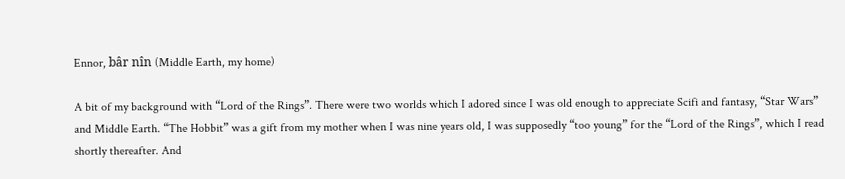Ennor, bâr nîn (Middle Earth, my home)

A bit of my background with “Lord of the Rings”. There were two worlds which I adored since I was old enough to appreciate Scifi and fantasy, “Star Wars” and Middle Earth. “The Hobbit” was a gift from my mother when I was nine years old, I was supposedly “too young” for the “Lord of the Rings”, which I read shortly thereafter. And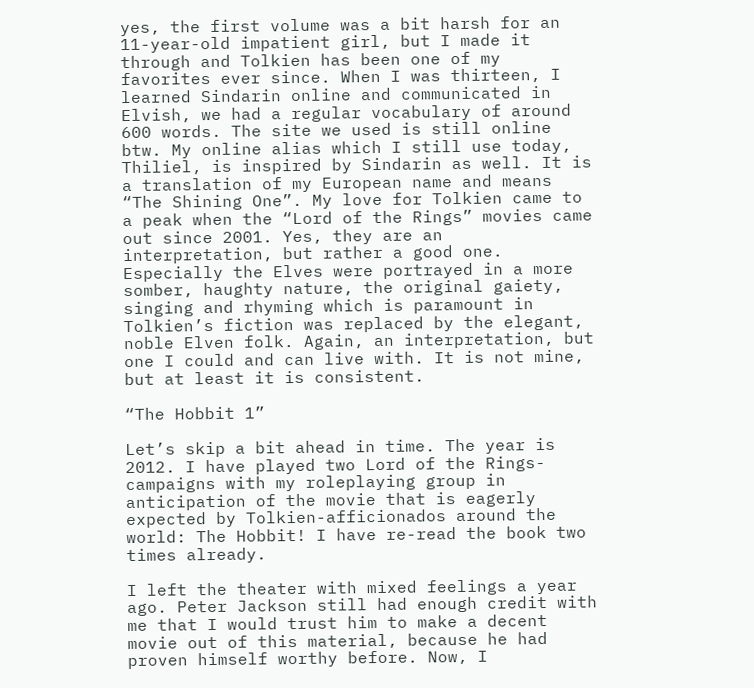yes, the first volume was a bit harsh for an 11-year-old impatient girl, but I made it through and Tolkien has been one of my favorites ever since. When I was thirteen, I learned Sindarin online and communicated in Elvish, we had a regular vocabulary of around 600 words. The site we used is still online btw. My online alias which I still use today, Thiliel, is inspired by Sindarin as well. It is a translation of my European name and means “The Shining One”. My love for Tolkien came to a peak when the “Lord of the Rings” movies came out since 2001. Yes, they are an interpretation, but rather a good one. Especially the Elves were portrayed in a more somber, haughty nature, the original gaiety, singing and rhyming which is paramount in Tolkien’s fiction was replaced by the elegant, noble Elven folk. Again, an interpretation, but one I could and can live with. It is not mine, but at least it is consistent.

“The Hobbit 1”

Let’s skip a bit ahead in time. The year is 2012. I have played two Lord of the Rings-campaigns with my roleplaying group in anticipation of the movie that is eagerly expected by Tolkien-afficionados around the world: The Hobbit! I have re-read the book two times already.

I left the theater with mixed feelings a year ago. Peter Jackson still had enough credit with me that I would trust him to make a decent movie out of this material, because he had proven himself worthy before. Now, I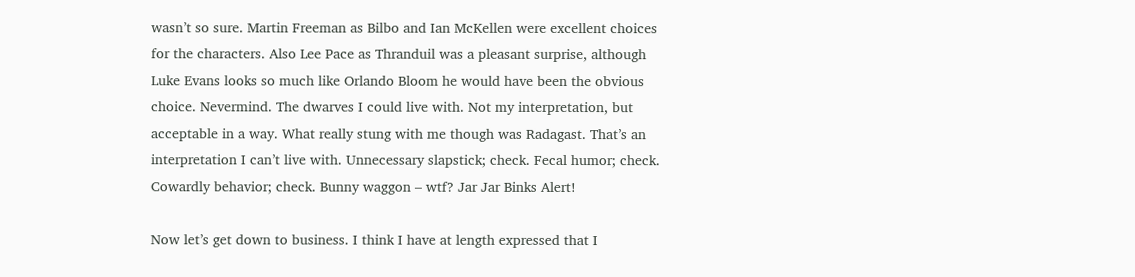wasn’t so sure. Martin Freeman as Bilbo and Ian McKellen were excellent choices for the characters. Also Lee Pace as Thranduil was a pleasant surprise, although Luke Evans looks so much like Orlando Bloom he would have been the obvious choice. Nevermind. The dwarves I could live with. Not my interpretation, but acceptable in a way. What really stung with me though was Radagast. That’s an interpretation I can’t live with. Unnecessary slapstick; check. Fecal humor; check. Cowardly behavior; check. Bunny waggon – wtf? Jar Jar Binks Alert!

Now let’s get down to business. I think I have at length expressed that I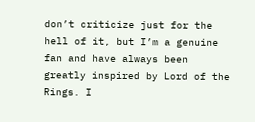don’t criticize just for the hell of it, but I’m a genuine fan and have always been greatly inspired by Lord of the Rings. I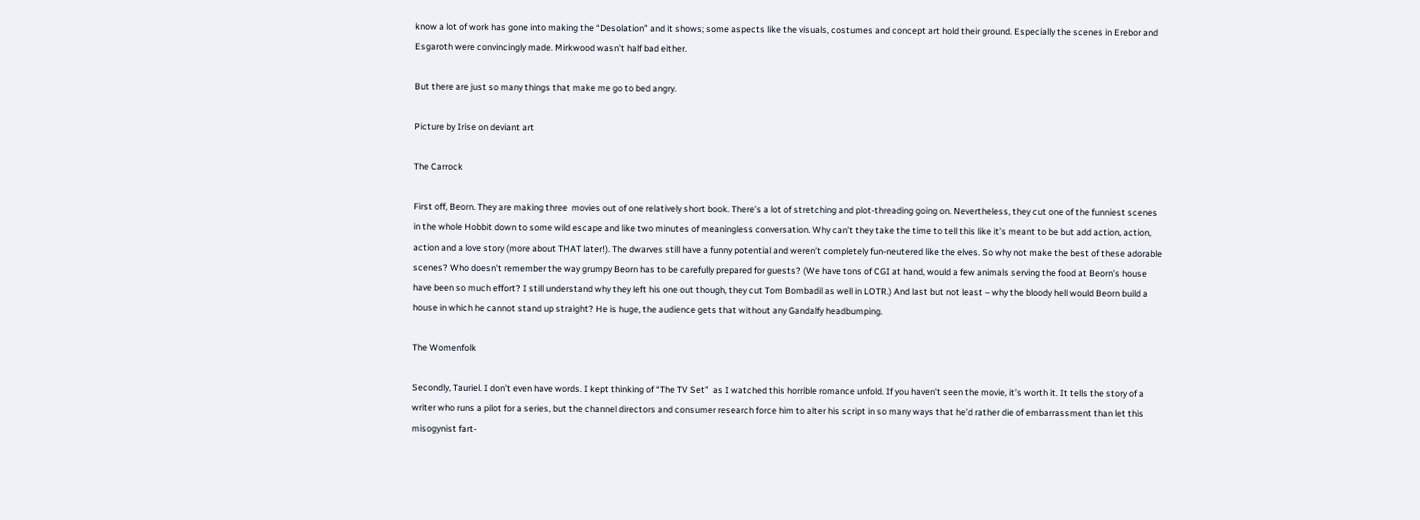know a lot of work has gone into making the “Desolation” and it shows; some aspects like the visuals, costumes and concept art hold their ground. Especially the scenes in Erebor and Esgaroth were convincingly made. Mirkwood wasn’t half bad either.

But there are just so many things that make me go to bed angry.

Picture by Irise on deviant art

The Carrock

First off, Beorn. They are making three  movies out of one relatively short book. There’s a lot of stretching and plot-threading going on. Nevertheless, they cut one of the funniest scenes in the whole Hobbit down to some wild escape and like two minutes of meaningless conversation. Why can’t they take the time to tell this like it’s meant to be but add action, action, action and a love story (more about THAT later!). The dwarves still have a funny potential and weren’t completely fun-neutered like the elves. So why not make the best of these adorable scenes? Who doesn’t remember the way grumpy Beorn has to be carefully prepared for guests? (We have tons of CGI at hand, would a few animals serving the food at Beorn’s house have been so much effort? I still understand why they left his one out though, they cut Tom Bombadil as well in LOTR.) And last but not least – why the bloody hell would Beorn build a house in which he cannot stand up straight? He is huge, the audience gets that without any Gandalfy headbumping.

The Womenfolk

Secondly, Tauriel. I don’t even have words. I kept thinking of “The TV Set”  as I watched this horrible romance unfold. If you haven’t seen the movie, it’s worth it. It tells the story of a writer who runs a pilot for a series, but the channel directors and consumer research force him to alter his script in so many ways that he’d rather die of embarrassment than let this misogynist fart-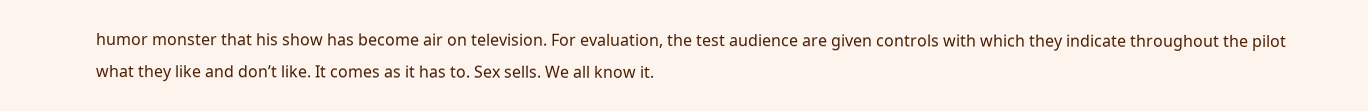humor monster that his show has become air on television. For evaluation, the test audience are given controls with which they indicate throughout the pilot what they like and don’t like. It comes as it has to. Sex sells. We all know it.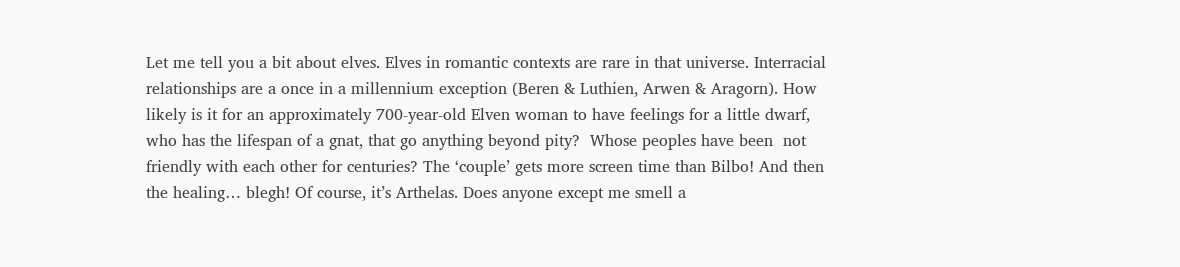Let me tell you a bit about elves. Elves in romantic contexts are rare in that universe. Interracial relationships are a once in a millennium exception (Beren & Luthien, Arwen & Aragorn). How likely is it for an approximately 700-year-old Elven woman to have feelings for a little dwarf, who has the lifespan of a gnat, that go anything beyond pity?  Whose peoples have been  not friendly with each other for centuries? The ‘couple’ gets more screen time than Bilbo! And then the healing… blegh! Of course, it’s Arthelas. Does anyone except me smell a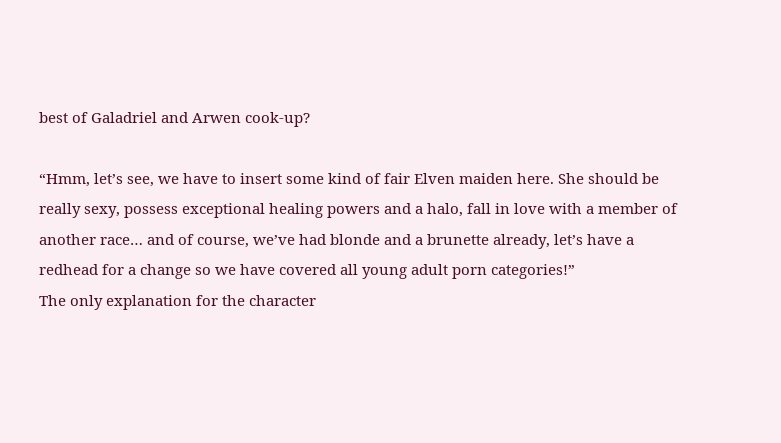best of Galadriel and Arwen cook-up?

“Hmm, let’s see, we have to insert some kind of fair Elven maiden here. She should be really sexy, possess exceptional healing powers and a halo, fall in love with a member of another race… and of course, we’ve had blonde and a brunette already, let’s have a redhead for a change so we have covered all young adult porn categories!”
The only explanation for the character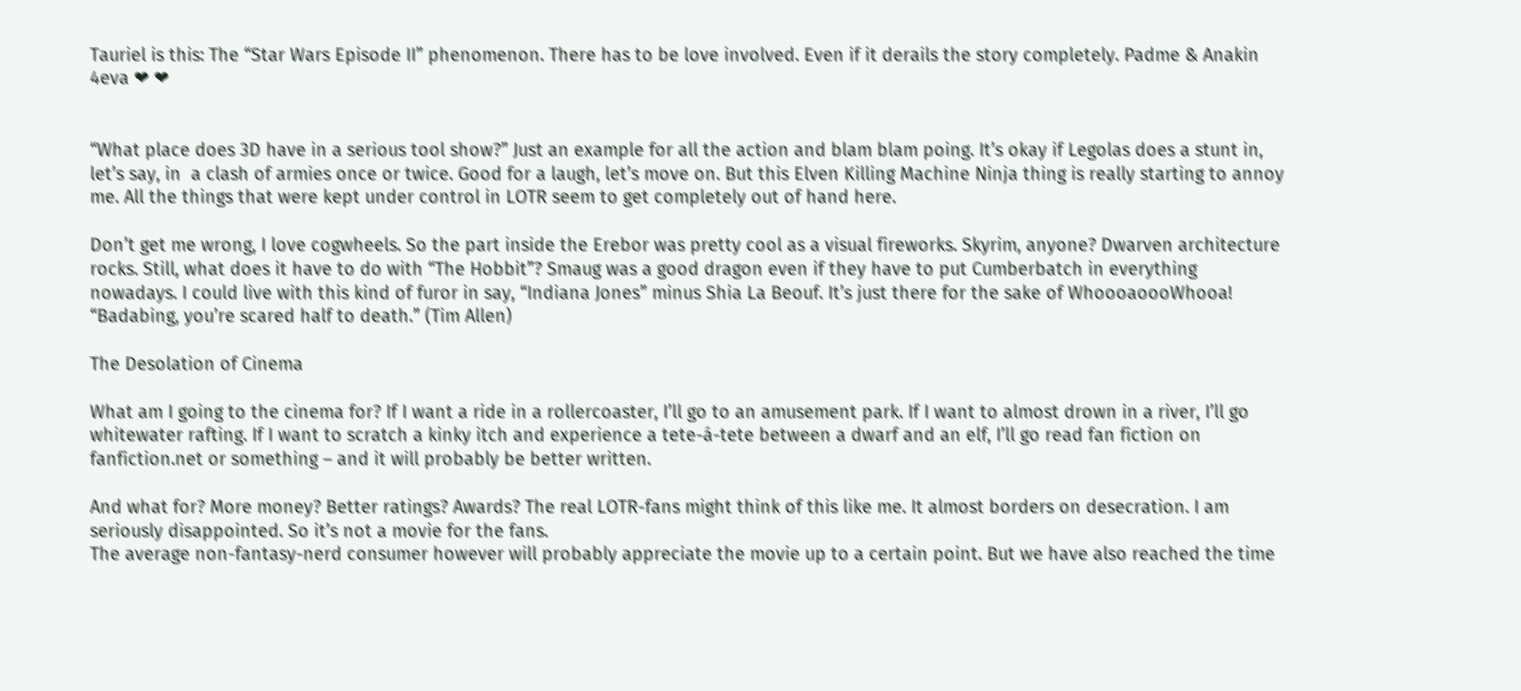Tauriel is this: The “Star Wars Episode II” phenomenon. There has to be love involved. Even if it derails the story completely. Padme & Anakin 4eva ❤ ❤


“What place does 3D have in a serious tool show?” Just an example for all the action and blam blam poing. It’s okay if Legolas does a stunt in, let’s say, in  a clash of armies once or twice. Good for a laugh, let’s move on. But this Elven Killing Machine Ninja thing is really starting to annoy me. All the things that were kept under control in LOTR seem to get completely out of hand here.

Don’t get me wrong, I love cogwheels. So the part inside the Erebor was pretty cool as a visual fireworks. Skyrim, anyone? Dwarven architecture rocks. Still, what does it have to do with “The Hobbit”? Smaug was a good dragon even if they have to put Cumberbatch in everything nowadays. I could live with this kind of furor in say, “Indiana Jones” minus Shia La Beouf. It’s just there for the sake of WhoooaoooWhooa! “Badabing, you’re scared half to death.” (Tim Allen)

The Desolation of Cinema

What am I going to the cinema for? If I want a ride in a rollercoaster, I’ll go to an amusement park. If I want to almost drown in a river, I’ll go whitewater rafting. If I want to scratch a kinky itch and experience a tete-á-tete between a dwarf and an elf, I’ll go read fan fiction on fanfiction.net or something – and it will probably be better written.

And what for? More money? Better ratings? Awards? The real LOTR-fans might think of this like me. It almost borders on desecration. I am seriously disappointed. So it’s not a movie for the fans.
The average non-fantasy-nerd consumer however will probably appreciate the movie up to a certain point. But we have also reached the time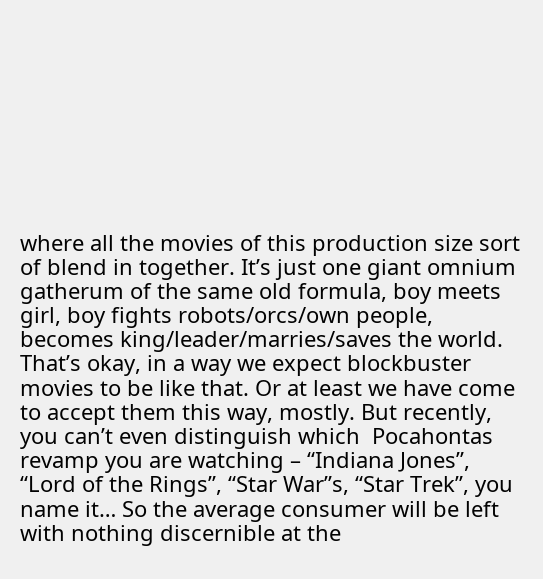where all the movies of this production size sort of blend in together. It’s just one giant omnium gatherum of the same old formula, boy meets girl, boy fights robots/orcs/own people, becomes king/leader/marries/saves the world. That’s okay, in a way we expect blockbuster movies to be like that. Or at least we have come to accept them this way, mostly. But recently, you can’t even distinguish which  Pocahontas revamp you are watching – “Indiana Jones”, “Lord of the Rings”, “Star War”s, “Star Trek”, you name it… So the average consumer will be left with nothing discernible at the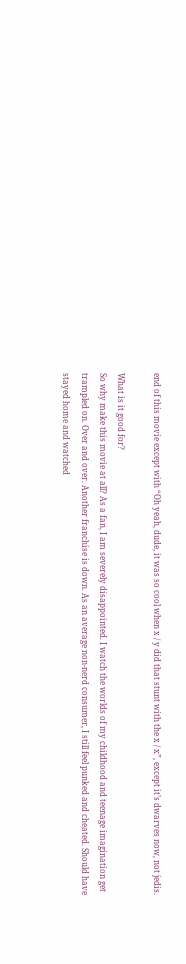end of this movie except with “Oh yeah, dude, it was so cool when x / y did that stunt with the x / x”, except it’s dwarves now, not jedis.

What is it good for?
So why make this movie at all? As a fan, I am severely disappointed. I watch the worlds of my childhood and teenage imagination get trampled on. Over and over. Another franchise is down. As an average non-nerd consumer, I still feel punked and cheated. Should have stayed home and watched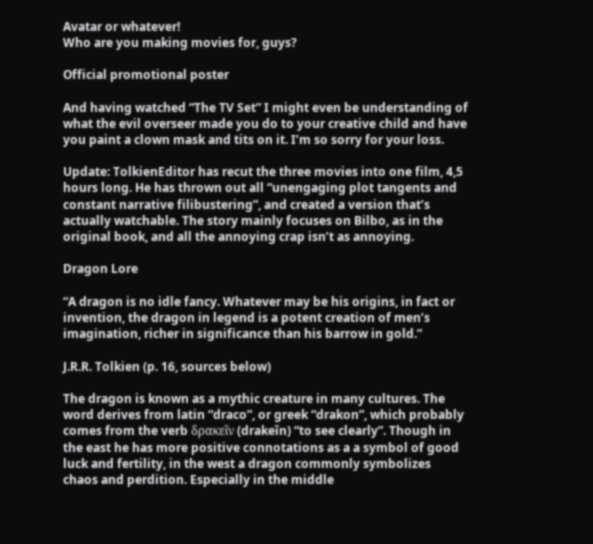Avatar or whatever!
Who are you making movies for, guys?

Official promotional poster

And having watched “The TV Set” I might even be understanding of what the evil overseer made you do to your creative child and have you paint a clown mask and tits on it. I’m so sorry for your loss.

Update: TolkienEditor has recut the three movies into one film, 4,5 hours long. He has thrown out all “unengaging plot tangents and constant narrative filibustering”, and created a version that’s actually watchable. The story mainly focuses on Bilbo, as in the original book, and all the annoying crap isn’t as annoying.

Dragon Lore

“A dragon is no idle fancy. Whatever may be his origins, in fact or invention, the dragon in legend is a potent creation of men’s imagination, richer in significance than his barrow in gold.”

J.R.R. Tolkien (p. 16, sources below)

The dragon is known as a mythic creature in many cultures. The word derives from latin “draco”, or greek “drakon”, which probably comes from the verb δρακεῖν (drakeîn) “to see clearly”. Though in the east he has more positive connotations as a a symbol of good luck and fertility, in the west a dragon commonly symbolizes chaos and perdition. Especially in the middle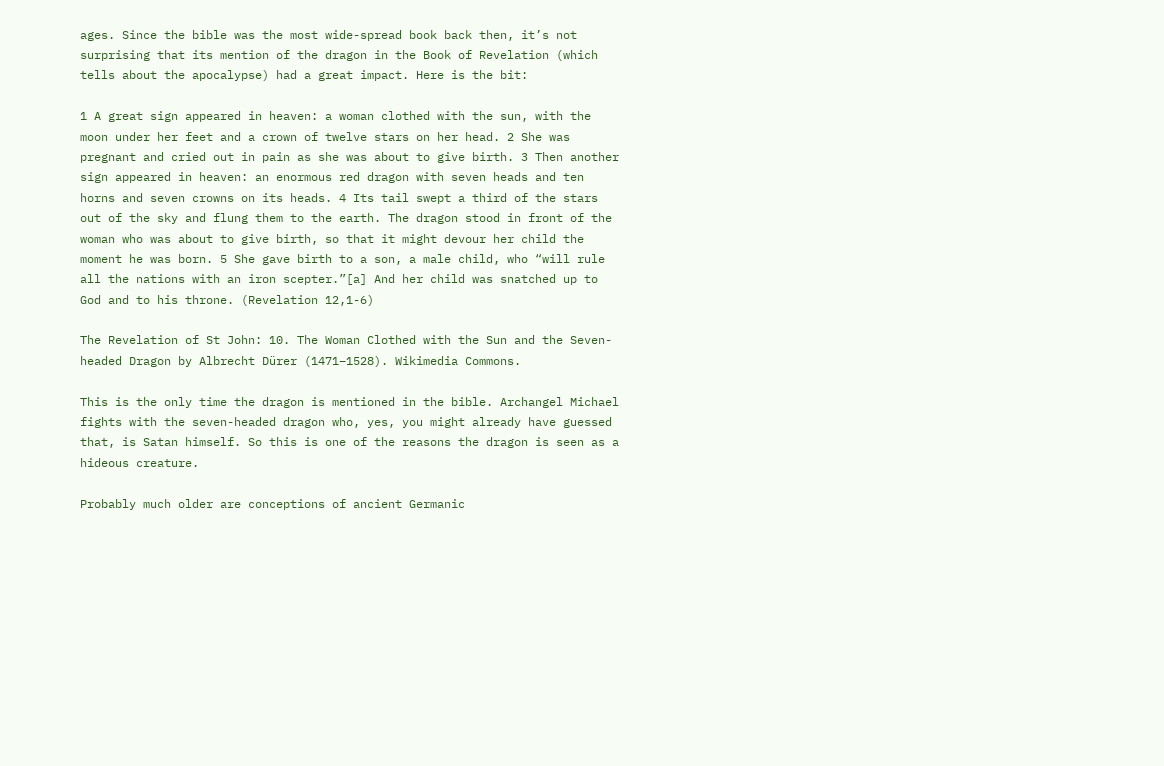ages. Since the bible was the most wide-spread book back then, it’s not surprising that its mention of the dragon in the Book of Revelation (which tells about the apocalypse) had a great impact. Here is the bit:

1 A great sign appeared in heaven: a woman clothed with the sun, with the moon under her feet and a crown of twelve stars on her head. 2 She was pregnant and cried out in pain as she was about to give birth. 3 Then another sign appeared in heaven: an enormous red dragon with seven heads and ten horns and seven crowns on its heads. 4 Its tail swept a third of the stars out of the sky and flung them to the earth. The dragon stood in front of the woman who was about to give birth, so that it might devour her child the moment he was born. 5 She gave birth to a son, a male child, who “will rule all the nations with an iron scepter.”[a] And her child was snatched up to God and to his throne. (Revelation 12,1-6)

The Revelation of St John: 10. The Woman Clothed with the Sun and the Seven-headed Dragon by Albrecht Dürer (1471–1528). Wikimedia Commons.

This is the only time the dragon is mentioned in the bible. Archangel Michael fights with the seven-headed dragon who, yes, you might already have guessed that, is Satan himself. So this is one of the reasons the dragon is seen as a hideous creature.

Probably much older are conceptions of ancient Germanic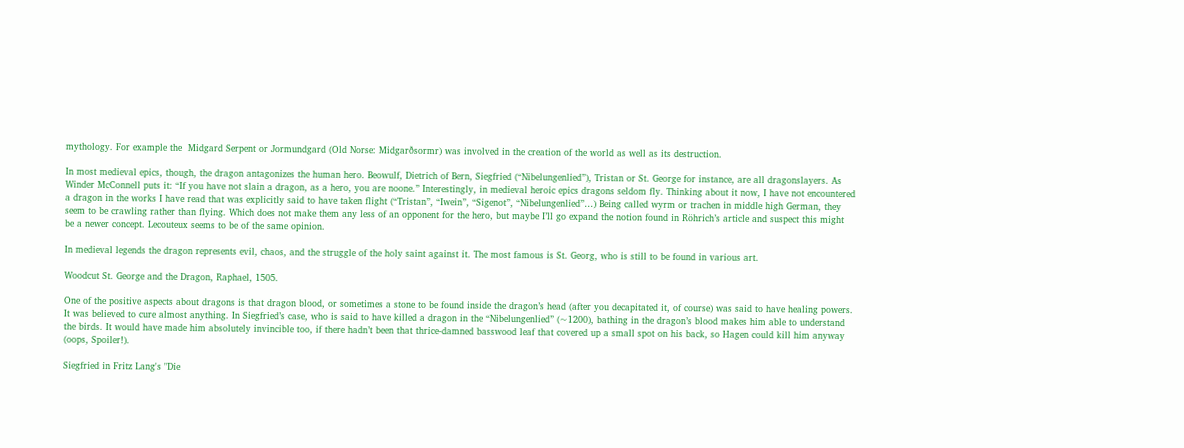mythology. For example the  Midgard Serpent or Jormundgard (Old Norse: Midgarðsormr) was involved in the creation of the world as well as its destruction.

In most medieval epics, though, the dragon antagonizes the human hero. Beowulf, Dietrich of Bern, Siegfried (“Nibelungenlied”), Tristan or St. George for instance, are all dragonslayers. As Winder McConnell puts it: “If you have not slain a dragon, as a hero, you are noone.” Interestingly, in medieval heroic epics dragons seldom fly. Thinking about it now, I have not encountered a dragon in the works I have read that was explicitly said to have taken flight (“Tristan”, “Iwein”, “Sigenot”, “Nibelungenlied”…) Being called wyrm or trachen in middle high German, they seem to be crawling rather than flying. Which does not make them any less of an opponent for the hero, but maybe I’ll go expand the notion found in Röhrich’s article and suspect this might be a newer concept. Lecouteux seems to be of the same opinion.

In medieval legends the dragon represents evil, chaos, and the struggle of the holy saint against it. The most famous is St. Georg, who is still to be found in various art.

Woodcut St. George and the Dragon, Raphael, 1505.

One of the positive aspects about dragons is that dragon blood, or sometimes a stone to be found inside the dragon’s head (after you decapitated it, of course) was said to have healing powers. It was believed to cure almost anything. In Siegfried’s case, who is said to have killed a dragon in the “Nibelungenlied” (~1200), bathing in the dragon’s blood makes him able to understand the birds. It would have made him absolutely invincible too, if there hadn’t been that thrice-damned basswood leaf that covered up a small spot on his back, so Hagen could kill him anyway (oops, Spoiler!).

Siegfried in Fritz Lang's "Die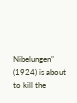Nibelungen" (1924) is about to kill the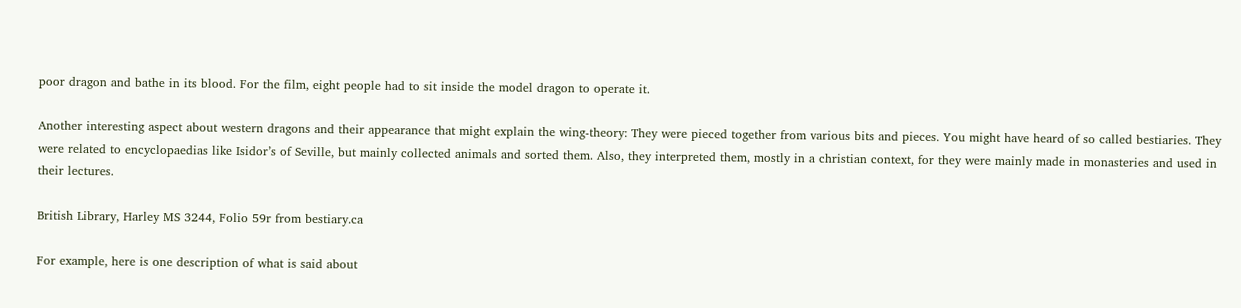poor dragon and bathe in its blood. For the film, eight people had to sit inside the model dragon to operate it.

Another interesting aspect about western dragons and their appearance that might explain the wing-theory: They were pieced together from various bits and pieces. You might have heard of so called bestiaries. They were related to encyclopaedias like Isidor’s of Seville, but mainly collected animals and sorted them. Also, they interpreted them, mostly in a christian context, for they were mainly made in monasteries and used in their lectures.

British Library, Harley MS 3244, Folio 59r from bestiary.ca

For example, here is one description of what is said about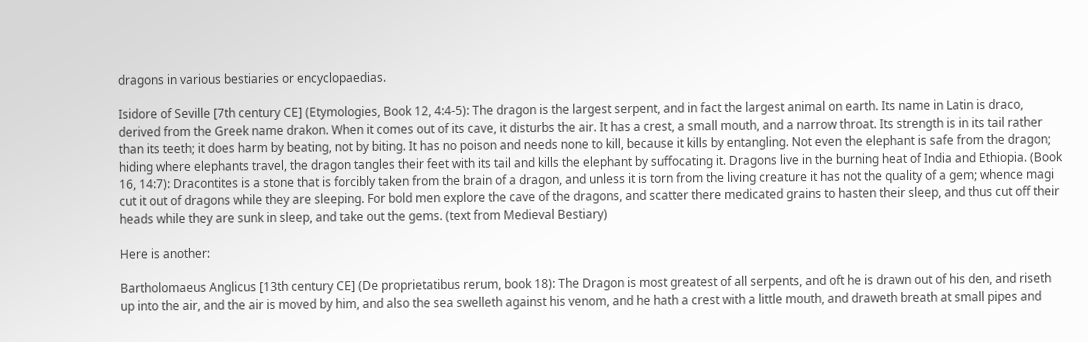dragons in various bestiaries or encyclopaedias.

Isidore of Seville [7th century CE] (Etymologies, Book 12, 4:4-5): The dragon is the largest serpent, and in fact the largest animal on earth. Its name in Latin is draco, derived from the Greek name drakon. When it comes out of its cave, it disturbs the air. It has a crest, a small mouth, and a narrow throat. Its strength is in its tail rather than its teeth; it does harm by beating, not by biting. It has no poison and needs none to kill, because it kills by entangling. Not even the elephant is safe from the dragon; hiding where elephants travel, the dragon tangles their feet with its tail and kills the elephant by suffocating it. Dragons live in the burning heat of India and Ethiopia. (Book 16, 14:7): Dracontites is a stone that is forcibly taken from the brain of a dragon, and unless it is torn from the living creature it has not the quality of a gem; whence magi cut it out of dragons while they are sleeping. For bold men explore the cave of the dragons, and scatter there medicated grains to hasten their sleep, and thus cut off their heads while they are sunk in sleep, and take out the gems. (text from Medieval Bestiary)

Here is another:

Bartholomaeus Anglicus [13th century CE] (De proprietatibus rerum, book 18): The Dragon is most greatest of all serpents, and oft he is drawn out of his den, and riseth up into the air, and the air is moved by him, and also the sea swelleth against his venom, and he hath a crest with a little mouth, and draweth breath at small pipes and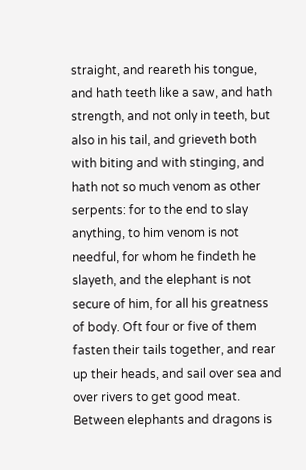straight, and reareth his tongue, and hath teeth like a saw, and hath strength, and not only in teeth, but also in his tail, and grieveth both with biting and with stinging, and hath not so much venom as other serpents: for to the end to slay anything, to him venom is not needful, for whom he findeth he slayeth, and the elephant is not secure of him, for all his greatness of body. Oft four or five of them fasten their tails together, and rear up their heads, and sail over sea and over rivers to get good meat. Between elephants and dragons is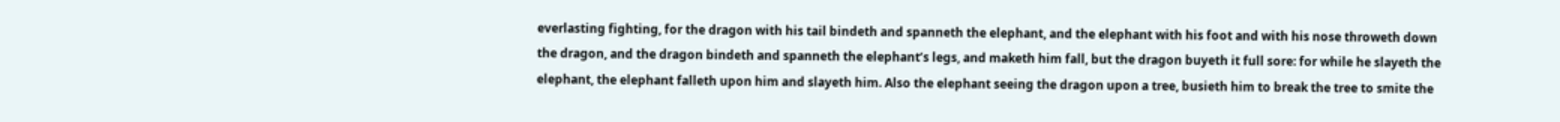everlasting fighting, for the dragon with his tail bindeth and spanneth the elephant, and the elephant with his foot and with his nose throweth down the dragon, and the dragon bindeth and spanneth the elephant’s legs, and maketh him fall, but the dragon buyeth it full sore: for while he slayeth the elephant, the elephant falleth upon him and slayeth him. Also the elephant seeing the dragon upon a tree, busieth him to break the tree to smite the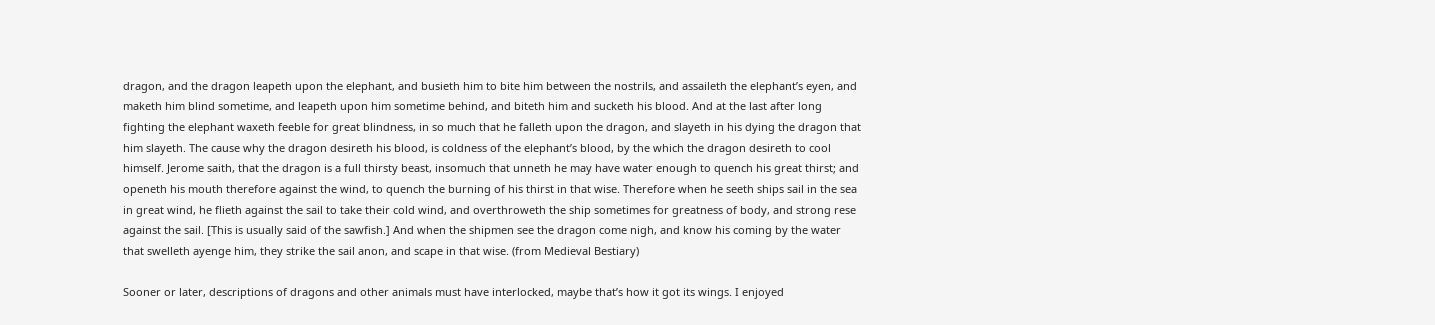dragon, and the dragon leapeth upon the elephant, and busieth him to bite him between the nostrils, and assaileth the elephant’s eyen, and maketh him blind sometime, and leapeth upon him sometime behind, and biteth him and sucketh his blood. And at the last after long fighting the elephant waxeth feeble for great blindness, in so much that he falleth upon the dragon, and slayeth in his dying the dragon that him slayeth. The cause why the dragon desireth his blood, is coldness of the elephant’s blood, by the which the dragon desireth to cool himself. Jerome saith, that the dragon is a full thirsty beast, insomuch that unneth he may have water enough to quench his great thirst; and openeth his mouth therefore against the wind, to quench the burning of his thirst in that wise. Therefore when he seeth ships sail in the sea in great wind, he flieth against the sail to take their cold wind, and overthroweth the ship sometimes for greatness of body, and strong rese against the sail. [This is usually said of the sawfish.] And when the shipmen see the dragon come nigh, and know his coming by the water that swelleth ayenge him, they strike the sail anon, and scape in that wise. (from Medieval Bestiary)

Sooner or later, descriptions of dragons and other animals must have interlocked, maybe that’s how it got its wings. I enjoyed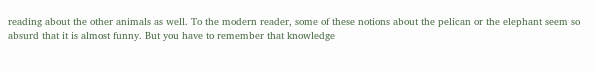reading about the other animals as well. To the modern reader, some of these notions about the pelican or the elephant seem so absurd that it is almost funny. But you have to remember that knowledge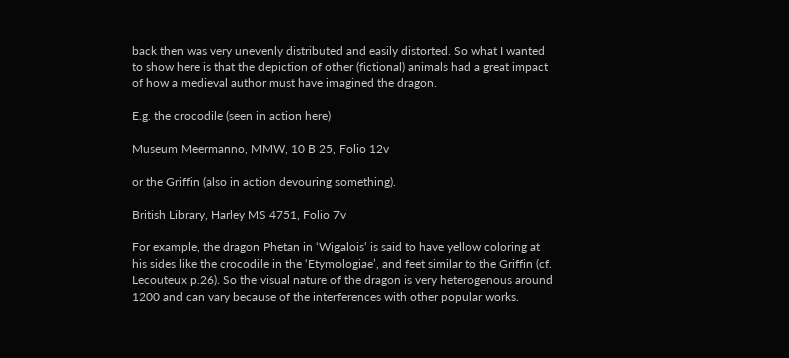back then was very unevenly distributed and easily distorted. So what I wanted to show here is that the depiction of other (fictional) animals had a great impact of how a medieval author must have imagined the dragon.

E.g. the crocodile (seen in action here)

Museum Meermanno, MMW, 10 B 25, Folio 12v

or the Griffin (also in action devouring something).

British Library, Harley MS 4751, Folio 7v

For example, the dragon Phetan in ‘Wigalois‘ is said to have yellow coloring at his sides like the crocodile in the ‘Etymologiae’, and feet similar to the Griffin (cf. Lecouteux p.26). So the visual nature of the dragon is very heterogenous around 1200 and can vary because of the interferences with other popular works.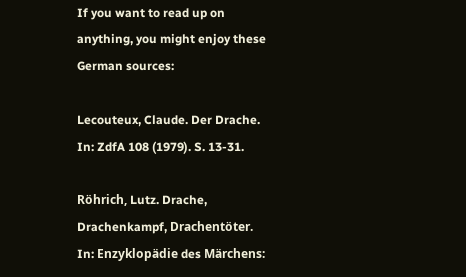If you want to read up on anything, you might enjoy these German sources:

Lecouteux, Claude. Der Drache. In: ZdfA 108 (1979). S. 13-31.

Röhrich, Lutz. Drache, Drachenkampf, Drachentöter. In: Enzyklopädie des Märchens: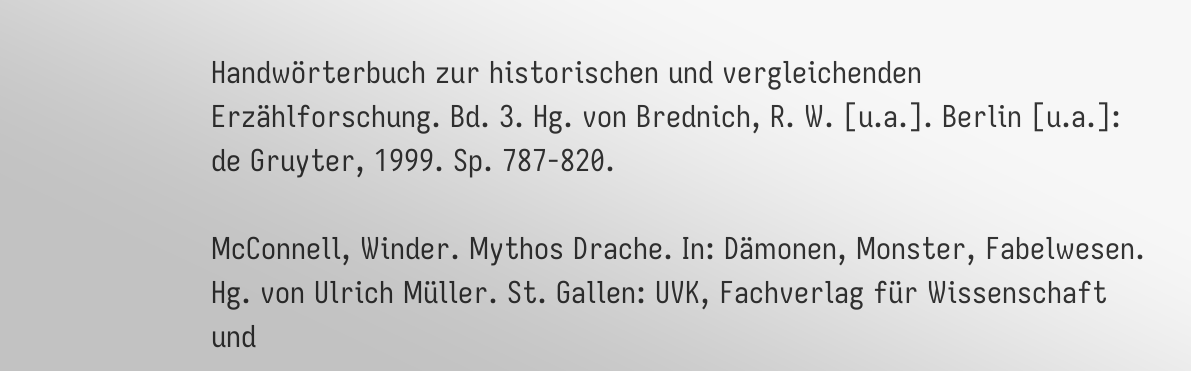Handwörterbuch zur historischen und vergleichenden Erzählforschung. Bd. 3. Hg. von Brednich, R. W. [u.a.]. Berlin [u.a.]: de Gruyter, 1999. Sp. 787-820.

McConnell, Winder. Mythos Drache. In: Dämonen, Monster, Fabelwesen. Hg. von Ulrich Müller. St. Gallen: UVK, Fachverlag für Wissenschaft und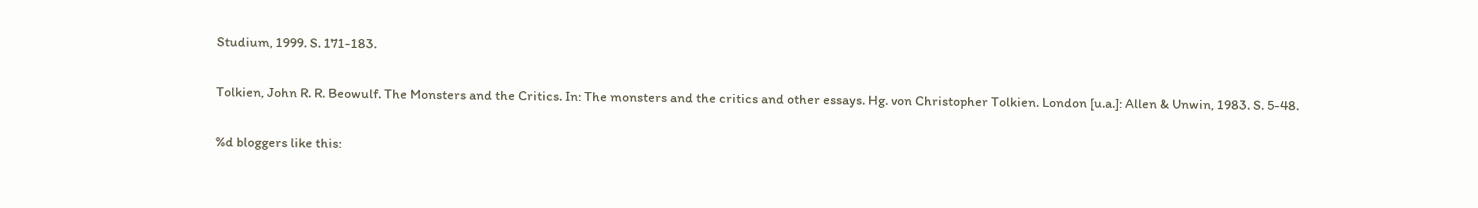Studium, 1999. S. 171-183.

Tolkien, John R. R. Beowulf. The Monsters and the Critics. In: The monsters and the critics and other essays. Hg. von Christopher Tolkien. London [u.a.]: Allen & Unwin, 1983. S. 5-48.

%d bloggers like this: